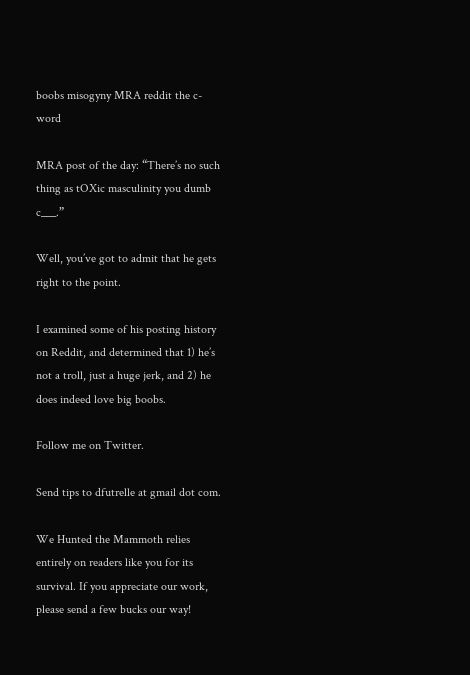boobs misogyny MRA reddit the c-word

MRA post of the day: “There’s no such thing as tOXic masculinity you dumb c___.”

Well, you’ve got to admit that he gets right to the point.

I examined some of his posting history on Reddit, and determined that 1) he’s not a troll, just a huge jerk, and 2) he does indeed love big boobs.

Follow me on Twitter.

Send tips to dfutrelle at gmail dot com.

We Hunted the Mammoth relies entirely on readers like you for its survival. If you appreciate our work, please send a few bucks our way!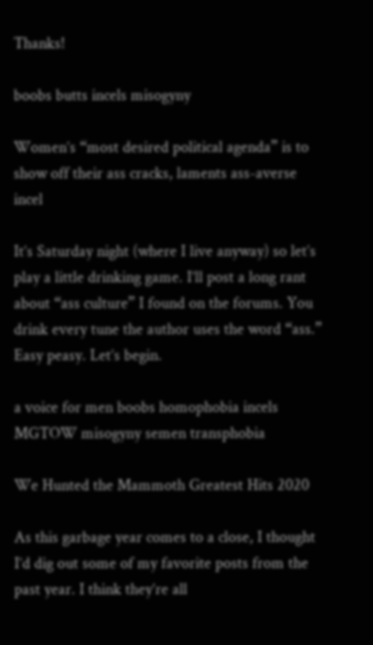Thanks!

boobs butts incels misogyny

Women’s “most desired political agenda” is to show off their ass cracks, laments ass-averse incel

It’s Saturday night (where I live anyway) so let’s play a little drinking game. I’ll post a long rant about “ass culture” I found on the forums. You drink every tune the author uses the word “ass.” Easy peasy. Let’s begin.

a voice for men boobs homophobia incels MGTOW misogyny semen transphobia

We Hunted the Mammoth Greatest Hits 2020

As this garbage year comes to a close, I thought I’d dig out some of my favorite posts from the past year. I think they’re all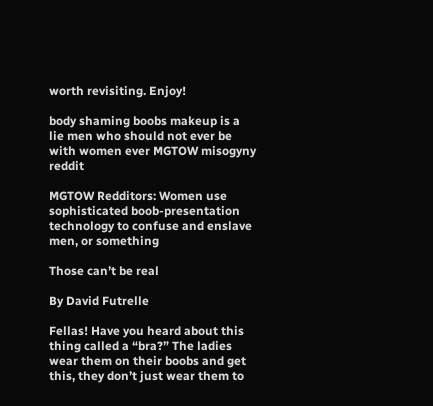worth revisiting. Enjoy!

body shaming boobs makeup is a lie men who should not ever be with women ever MGTOW misogyny reddit

MGTOW Redditors: Women use sophisticated boob-presentation technology to confuse and enslave men, or something

Those can’t be real

By David Futrelle

Fellas! Have you heard about this thing called a “bra?” The ladies wear them on their boobs and get this, they don’t just wear them to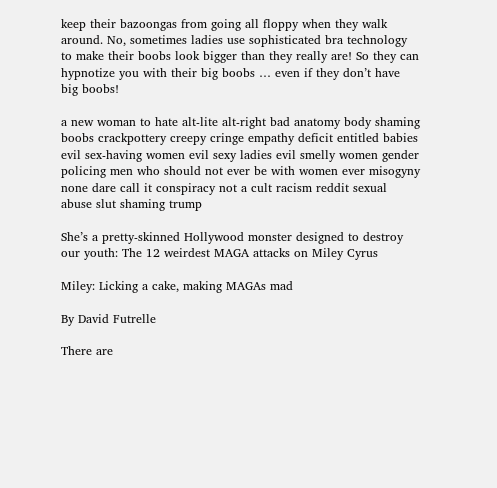keep their bazoongas from going all floppy when they walk around. No, sometimes ladies use sophisticated bra technology to make their boobs look bigger than they really are! So they can hypnotize you with their big boobs … even if they don’t have big boobs!

a new woman to hate alt-lite alt-right bad anatomy body shaming boobs crackpottery creepy cringe empathy deficit entitled babies evil sex-having women evil sexy ladies evil smelly women gender policing men who should not ever be with women ever misogyny none dare call it conspiracy not a cult racism reddit sexual abuse slut shaming trump

She’s a pretty-skinned Hollywood monster designed to destroy our youth: The 12 weirdest MAGA attacks on Miley Cyrus

Miley: Licking a cake, making MAGAs mad

By David Futrelle

There are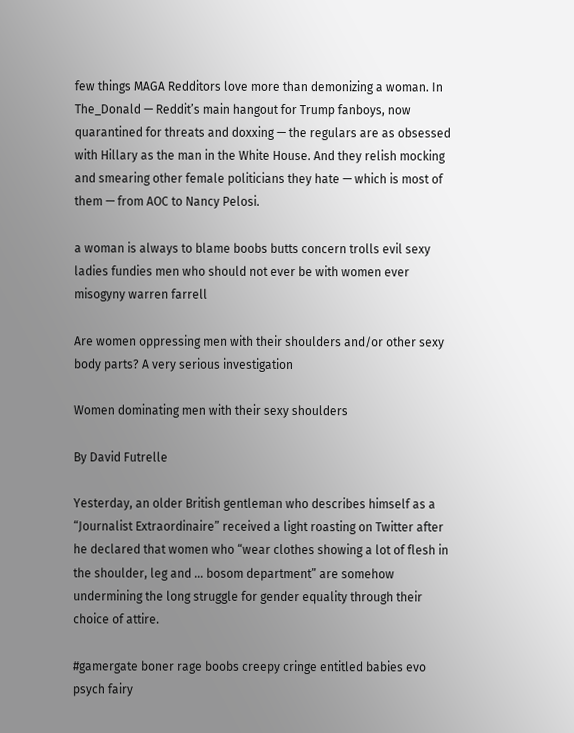few things MAGA Redditors love more than demonizing a woman. In The_Donald — Reddit’s main hangout for Trump fanboys, now quarantined for threats and doxxing — the regulars are as obsessed with Hillary as the man in the White House. And they relish mocking and smearing other female politicians they hate — which is most of them — from AOC to Nancy Pelosi.

a woman is always to blame boobs butts concern trolls evil sexy ladies fundies men who should not ever be with women ever misogyny warren farrell

Are women oppressing men with their shoulders and/or other sexy body parts? A very serious investigation

Women dominating men with their sexy shoulders

By David Futrelle

Yesterday, an older British gentleman who describes himself as a “Journalist Extraordinaire” received a light roasting on Twitter after he declared that women who “wear clothes showing a lot of flesh in the shoulder, leg and … bosom department” are somehow undermining the long struggle for gender equality through their choice of attire.

#gamergate boner rage boobs creepy cringe entitled babies evo psych fairy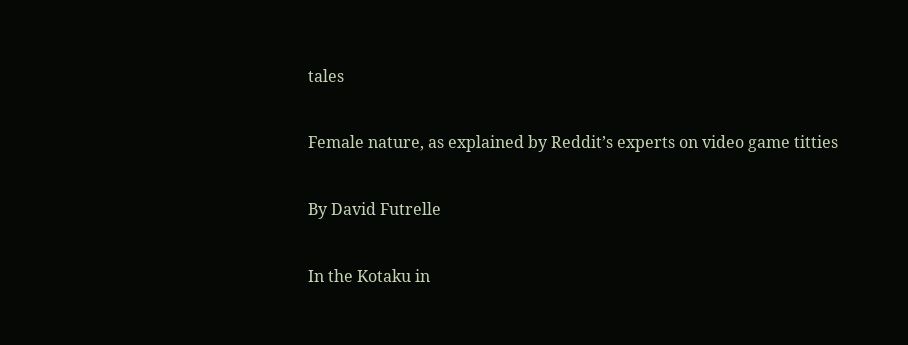tales

Female nature, as explained by Reddit’s experts on video game titties

By David Futrelle

In the Kotaku in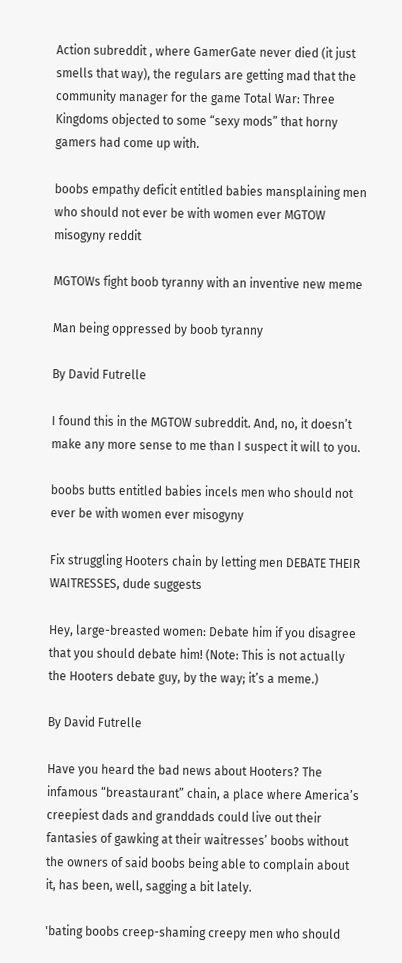Action subreddit , where GamerGate never died (it just smells that way), the regulars are getting mad that the community manager for the game Total War: Three Kingdoms objected to some “sexy mods” that horny gamers had come up with.

boobs empathy deficit entitled babies mansplaining men who should not ever be with women ever MGTOW misogyny reddit

MGTOWs fight boob tyranny with an inventive new meme

Man being oppressed by boob tyranny

By David Futrelle

I found this in the MGTOW subreddit. And, no, it doesn’t make any more sense to me than I suspect it will to you.

boobs butts entitled babies incels men who should not ever be with women ever misogyny

Fix struggling Hooters chain by letting men DEBATE THEIR WAITRESSES, dude suggests

Hey, large-breasted women: Debate him if you disagree that you should debate him! (Note: This is not actually the Hooters debate guy, by the way; it’s a meme.)

By David Futrelle

Have you heard the bad news about Hooters? The infamous “breastaurant” chain, a place where America’s creepiest dads and granddads could live out their fantasies of gawking at their waitresses’ boobs without the owners of said boobs being able to complain about it, has been, well, sagging a bit lately.

'bating boobs creep-shaming creepy men who should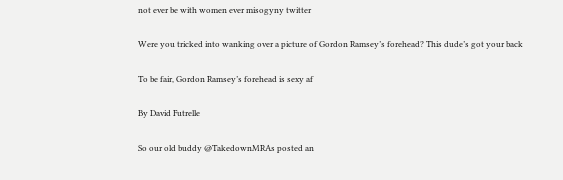not ever be with women ever misogyny twitter

Were you tricked into wanking over a picture of Gordon Ramsey’s forehead? This dude’s got your back

To be fair, Gordon Ramsey’s forehead is sexy af

By David Futrelle

So our old buddy @TakedownMRAs posted an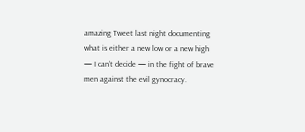amazing Tweet last night documenting what is either a new low or a new high — I can’t decide — in the fight of brave men against the evil gynocracy.